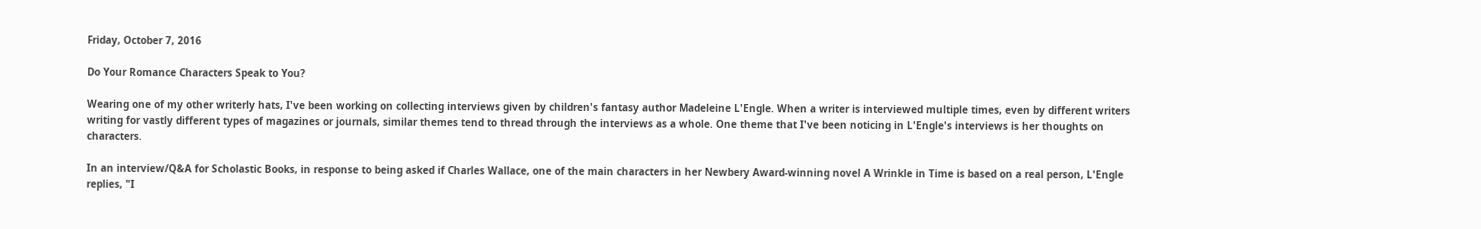Friday, October 7, 2016

Do Your Romance Characters Speak to You?

Wearing one of my other writerly hats, I've been working on collecting interviews given by children's fantasy author Madeleine L'Engle. When a writer is interviewed multiple times, even by different writers writing for vastly different types of magazines or journals, similar themes tend to thread through the interviews as a whole. One theme that I've been noticing in L'Engle's interviews is her thoughts on characters.

In an interview/Q&A for Scholastic Books, in response to being asked if Charles Wallace, one of the main characters in her Newbery Award-winning novel A Wrinkle in Time is based on a real person, L'Engle replies, "I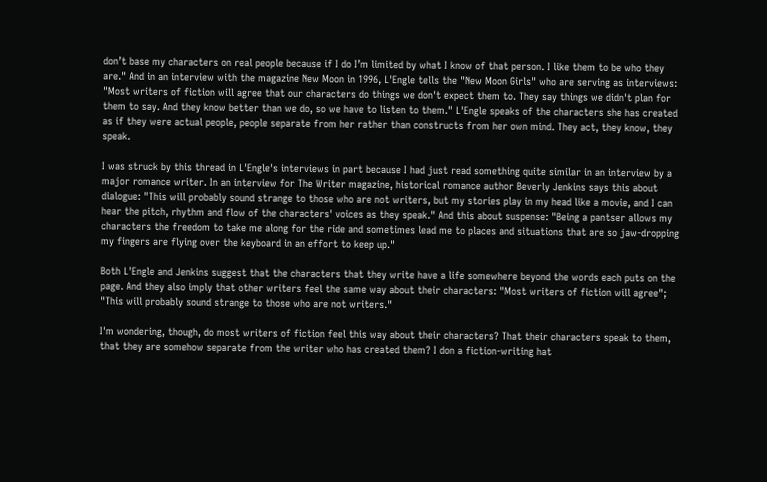don’t base my characters on real people because if I do I’m limited by what I know of that person. I like them to be who they are." And in an interview with the magazine New Moon in 1996, L'Engle tells the "New Moon Girls" who are serving as interviews: "Most writers of fiction will agree that our characters do things we don't expect them to. They say things we didn't plan for them to say. And they know better than we do, so we have to listen to them." L'Engle speaks of the characters she has created as if they were actual people, people separate from her rather than constructs from her own mind. They act, they know, they speak.

I was struck by this thread in L'Engle's interviews in part because I had just read something quite similar in an interview by a major romance writer. In an interview for The Writer magazine, historical romance author Beverly Jenkins says this about dialogue: "This will probably sound strange to those who are not writers, but my stories play in my head like a movie, and I can hear the pitch, rhythm and flow of the characters' voices as they speak." And this about suspense: "Being a pantser allows my characters the freedom to take me along for the ride and sometimes lead me to places and situations that are so jaw-dropping my fingers are flying over the keyboard in an effort to keep up."

Both L'Engle and Jenkins suggest that the characters that they write have a life somewhere beyond the words each puts on the page. And they also imply that other writers feel the same way about their characters: "Most writers of fiction will agree"; "This will probably sound strange to those who are not writers."

I'm wondering, though, do most writers of fiction feel this way about their characters? That their characters speak to them, that they are somehow separate from the writer who has created them? I don a fiction-writing hat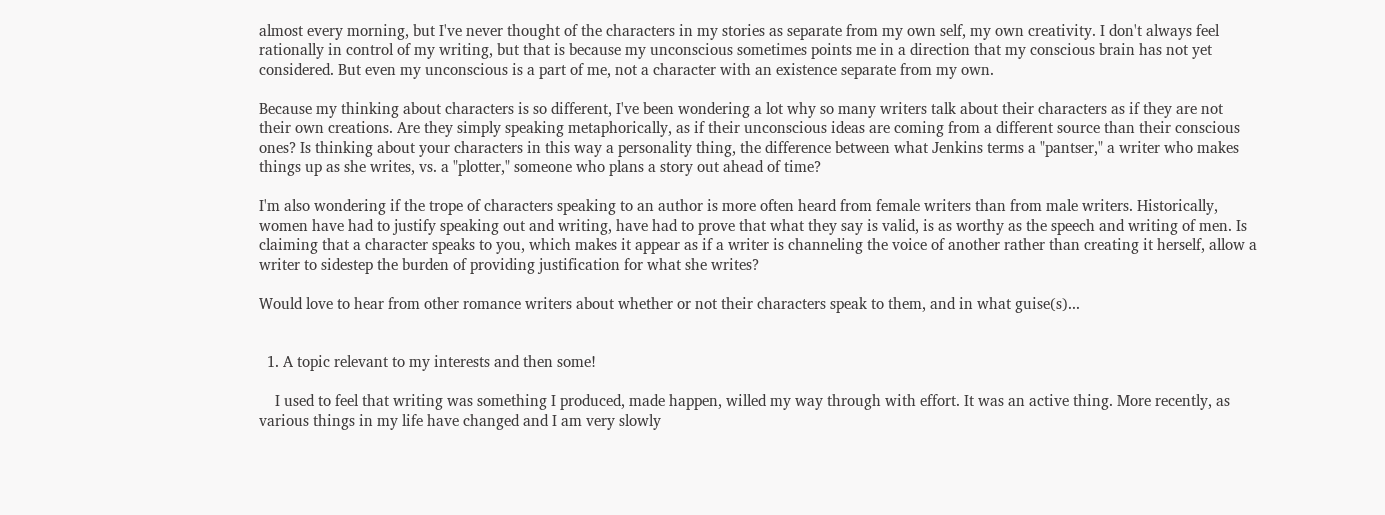almost every morning, but I've never thought of the characters in my stories as separate from my own self, my own creativity. I don't always feel rationally in control of my writing, but that is because my unconscious sometimes points me in a direction that my conscious brain has not yet considered. But even my unconscious is a part of me, not a character with an existence separate from my own.

Because my thinking about characters is so different, I've been wondering a lot why so many writers talk about their characters as if they are not their own creations. Are they simply speaking metaphorically, as if their unconscious ideas are coming from a different source than their conscious ones? Is thinking about your characters in this way a personality thing, the difference between what Jenkins terms a "pantser," a writer who makes things up as she writes, vs. a "plotter," someone who plans a story out ahead of time?

I'm also wondering if the trope of characters speaking to an author is more often heard from female writers than from male writers. Historically, women have had to justify speaking out and writing, have had to prove that what they say is valid, is as worthy as the speech and writing of men. Is claiming that a character speaks to you, which makes it appear as if a writer is channeling the voice of another rather than creating it herself, allow a writer to sidestep the burden of providing justification for what she writes?

Would love to hear from other romance writers about whether or not their characters speak to them, and in what guise(s)...


  1. A topic relevant to my interests and then some!

    I used to feel that writing was something I produced, made happen, willed my way through with effort. It was an active thing. More recently, as various things in my life have changed and I am very slowly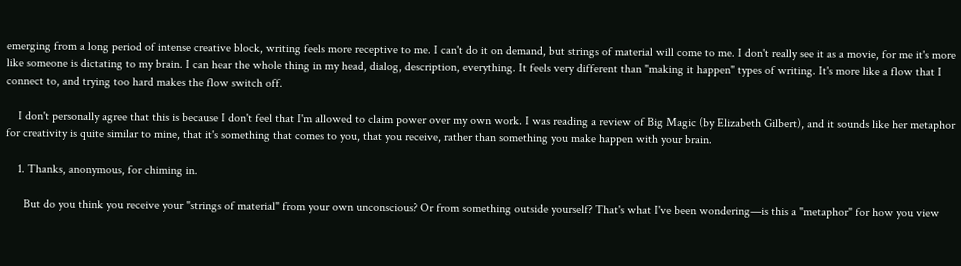emerging from a long period of intense creative block, writing feels more receptive to me. I can't do it on demand, but strings of material will come to me. I don't really see it as a movie, for me it's more like someone is dictating to my brain. I can hear the whole thing in my head, dialog, description, everything. It feels very different than "making it happen" types of writing. It's more like a flow that I connect to, and trying too hard makes the flow switch off.

    I don't personally agree that this is because I don't feel that I'm allowed to claim power over my own work. I was reading a review of Big Magic (by Elizabeth Gilbert), and it sounds like her metaphor for creativity is quite similar to mine, that it's something that comes to you, that you receive, rather than something you make happen with your brain.

    1. Thanks, anonymous, for chiming in.

      But do you think you receive your "strings of material" from your own unconscious? Or from something outside yourself? That's what I've been wondering—is this a "metaphor" for how you view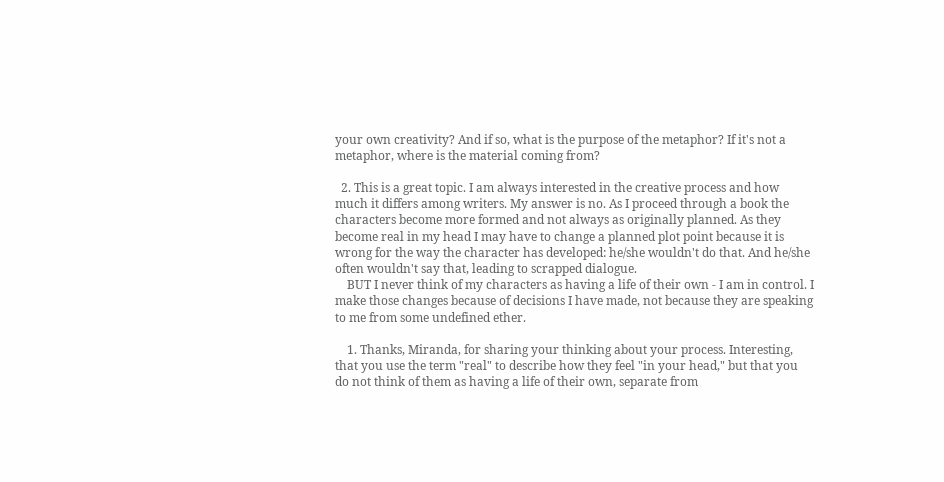your own creativity? And if so, what is the purpose of the metaphor? If it's not a metaphor, where is the material coming from?

  2. This is a great topic. I am always interested in the creative process and how much it differs among writers. My answer is no. As I proceed through a book the characters become more formed and not always as originally planned. As they become real in my head I may have to change a planned plot point because it is wrong for the way the character has developed: he/she wouldn't do that. And he/she often wouldn't say that, leading to scrapped dialogue.
    BUT I never think of my characters as having a life of their own - I am in control. I make those changes because of decisions I have made, not because they are speaking to me from some undefined ether.

    1. Thanks, Miranda, for sharing your thinking about your process. Interesting, that you use the term "real" to describe how they feel "in your head," but that you do not think of them as having a life of their own, separate from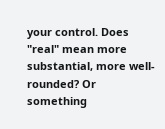your control. Does "real" mean more substantial, more well-rounded? Or something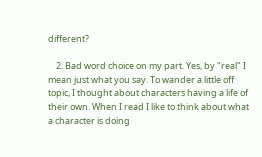different?

    2. Bad word choice on my part. Yes, by "real" I mean just what you say. To wander a little off topic, I thought about characters having a life of their own. When I read I like to think about what a character is doing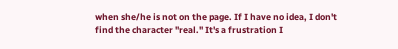when she/he is not on the page. If I have no idea, I don't find the character "real." It's a frustration I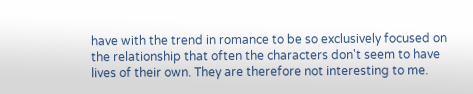have with the trend in romance to be so exclusively focused on the relationship that often the characters don't seem to have lives of their own. They are therefore not interesting to me.